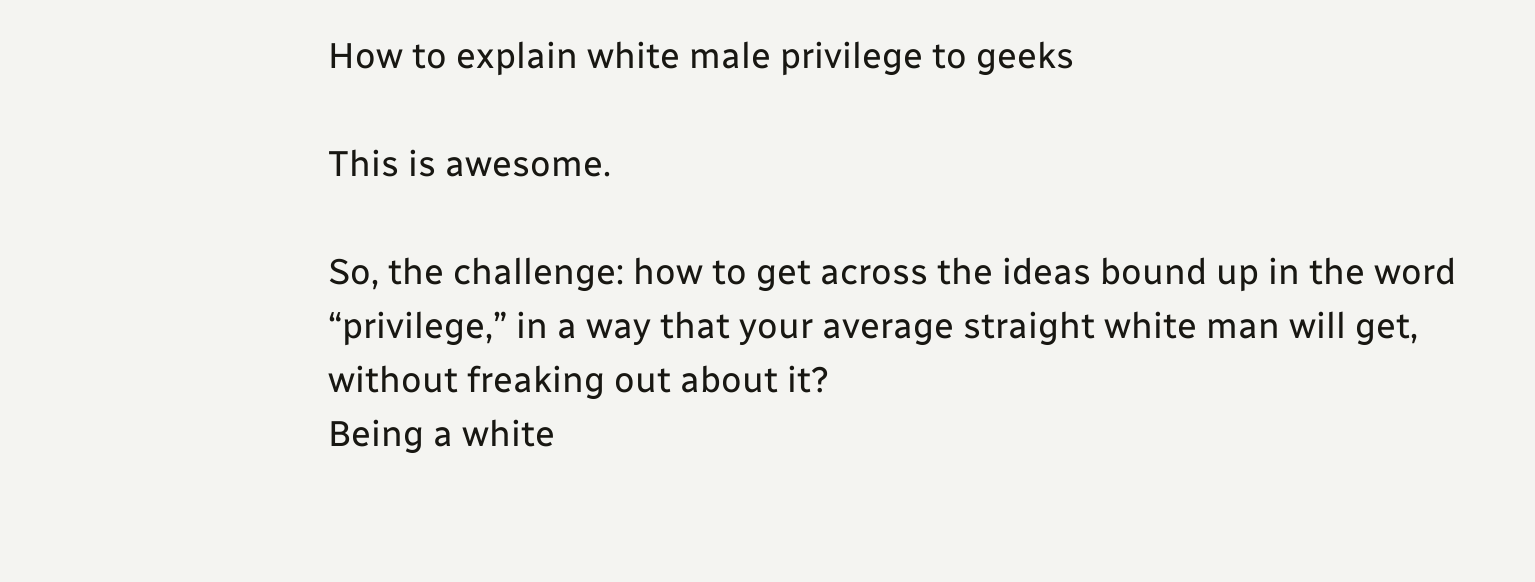How to explain white male privilege to geeks

This is awesome.

So, the challenge: how to get across the ideas bound up in the word “privilege,” in a way that your average straight white man will get, without freaking out about it?
Being a white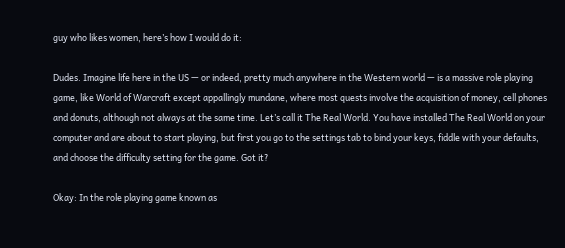guy who likes women, here’s how I would do it:

Dudes. Imagine life here in the US — or indeed, pretty much anywhere in the Western world — is a massive role playing game, like World of Warcraft except appallingly mundane, where most quests involve the acquisition of money, cell phones and donuts, although not always at the same time. Let’s call it The Real World. You have installed The Real World on your computer and are about to start playing, but first you go to the settings tab to bind your keys, fiddle with your defaults, and choose the difficulty setting for the game. Got it?

Okay: In the role playing game known as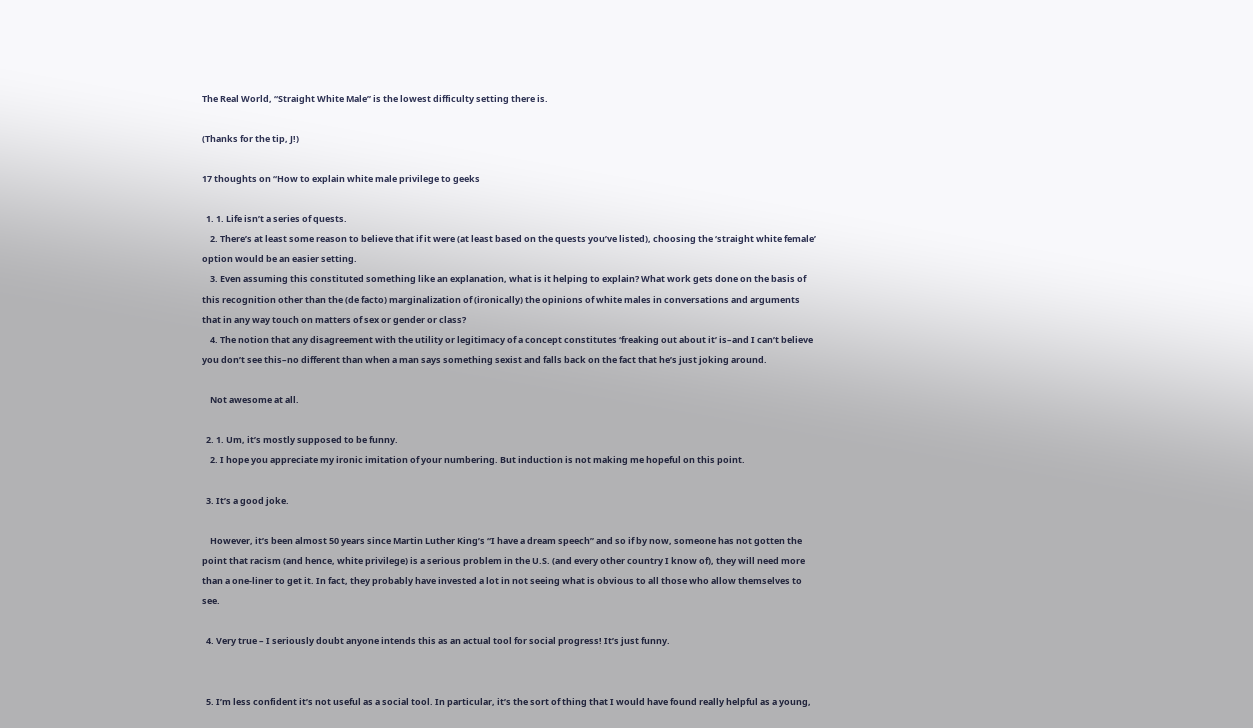The Real World, “Straight White Male” is the lowest difficulty setting there is.

(Thanks for the tip, J!)

17 thoughts on “How to explain white male privilege to geeks

  1. 1. Life isn’t a series of quests.
    2. There’s at least some reason to believe that if it were (at least based on the quests you’ve listed), choosing the ‘straight white female’ option would be an easier setting.
    3. Even assuming this constituted something like an explanation, what is it helping to explain? What work gets done on the basis of this recognition other than the (de facto) marginalization of (ironically) the opinions of white males in conversations and arguments that in any way touch on matters of sex or gender or class?
    4. The notion that any disagreement with the utility or legitimacy of a concept constitutes ‘freaking out about it’ is–and I can’t believe you don’t see this–no different than when a man says something sexist and falls back on the fact that he’s just joking around.

    Not awesome at all.

  2. 1. Um, it’s mostly supposed to be funny.
    2. I hope you appreciate my ironic imitation of your numbering. But induction is not making me hopeful on this point.

  3. It’s a good joke.

    However, it’s been almost 50 years since Martin Luther King’s “I have a dream speech” and so if by now, someone has not gotten the point that racism (and hence, white privilege) is a serious problem in the U.S. (and every other country I know of), they will need more than a one-liner to get it. In fact, they probably have invested a lot in not seeing what is obvious to all those who allow themselves to see.

  4. Very true – I seriously doubt anyone intends this as an actual tool for social progress! It’s just funny.


  5. I’m less confident it’s not useful as a social tool. In particular, it’s the sort of thing that I would have found really helpful as a young,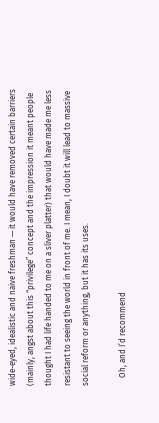wide-eyed, idealistic and naive freshman — it would have removed certain barriers (mainly, angst about this “privilege” concept and the impression it meant people thought I had life handed to me on a sliver platter) that would have made me less resistant to seeing the world in front of me. I mean, I doubt it will lead to massive social reform or anything, but it has its uses.

    Oh, and I’d recommend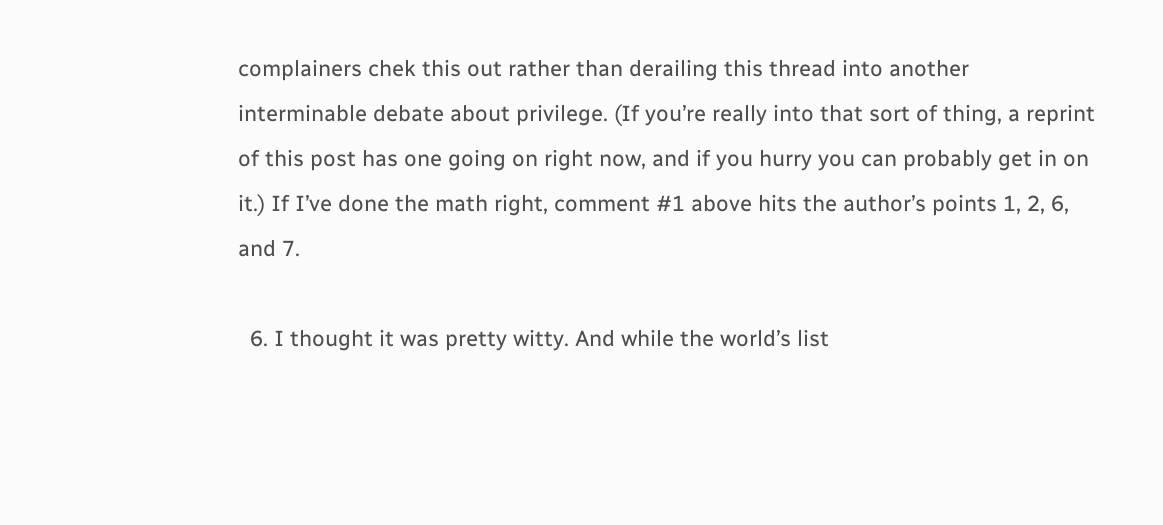complainers chek this out rather than derailing this thread into another interminable debate about privilege. (If you’re really into that sort of thing, a reprint of this post has one going on right now, and if you hurry you can probably get in on it.) If I’ve done the math right, comment #1 above hits the author’s points 1, 2, 6, and 7.

  6. I thought it was pretty witty. And while the world’s list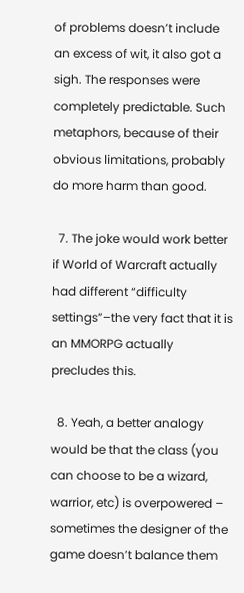of problems doesn’t include an excess of wit, it also got a sigh. The responses were completely predictable. Such metaphors, because of their obvious limitations, probably do more harm than good.

  7. The joke would work better if World of Warcraft actually had different “difficulty settings”–the very fact that it is an MMORPG actually precludes this.

  8. Yeah, a better analogy would be that the class (you can choose to be a wizard, warrior, etc) is overpowered – sometimes the designer of the game doesn’t balance them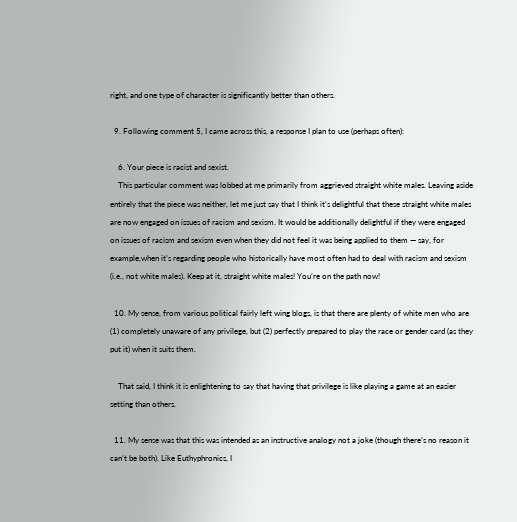right, and one type of character is significantly better than others.

  9. Following comment 5, I came across this, a response I plan to use (perhaps often):

    6. Your piece is racist and sexist.
    This particular comment was lobbed at me primarily from aggrieved straight white males. Leaving aside entirely that the piece was neither, let me just say that I think it’s delightful that these straight white males are now engaged on issues of racism and sexism. It would be additionally delightful if they were engaged on issues of racism and sexism even when they did not feel it was being applied to them — say, for example,when it’s regarding people who historically have most often had to deal with racism and sexism (i.e., not white males). Keep at it, straight white males! You’re on the path now!

  10. My sense, from various political fairly left wing blogs, is that there are plenty of white men who are (1) completely unaware of any privilege, but (2) perfectly prepared to play the race or gender card (as they put it) when it suits them.

    That said, I think it is enlightening to say that having that privilege is like playing a game at an easier setting than others.

  11. My sense was that this was intended as an instructive analogy not a joke (though there’s no reason it can’t be both). Like Euthyphronics, I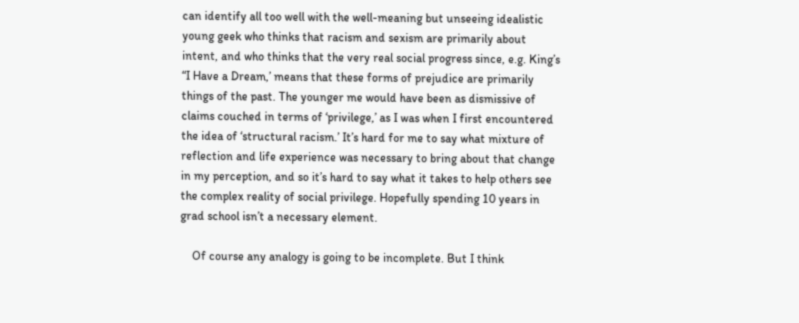can identify all too well with the well-meaning but unseeing idealistic young geek who thinks that racism and sexism are primarily about intent, and who thinks that the very real social progress since, e.g. King’s “I Have a Dream,’ means that these forms of prejudice are primarily things of the past. The younger me would have been as dismissive of claims couched in terms of ‘privilege,’ as I was when I first encountered the idea of ‘structural racism.’ It’s hard for me to say what mixture of reflection and life experience was necessary to bring about that change in my perception, and so it’s hard to say what it takes to help others see the complex reality of social privilege. Hopefully spending 10 years in grad school isn’t a necessary element.

    Of course any analogy is going to be incomplete. But I think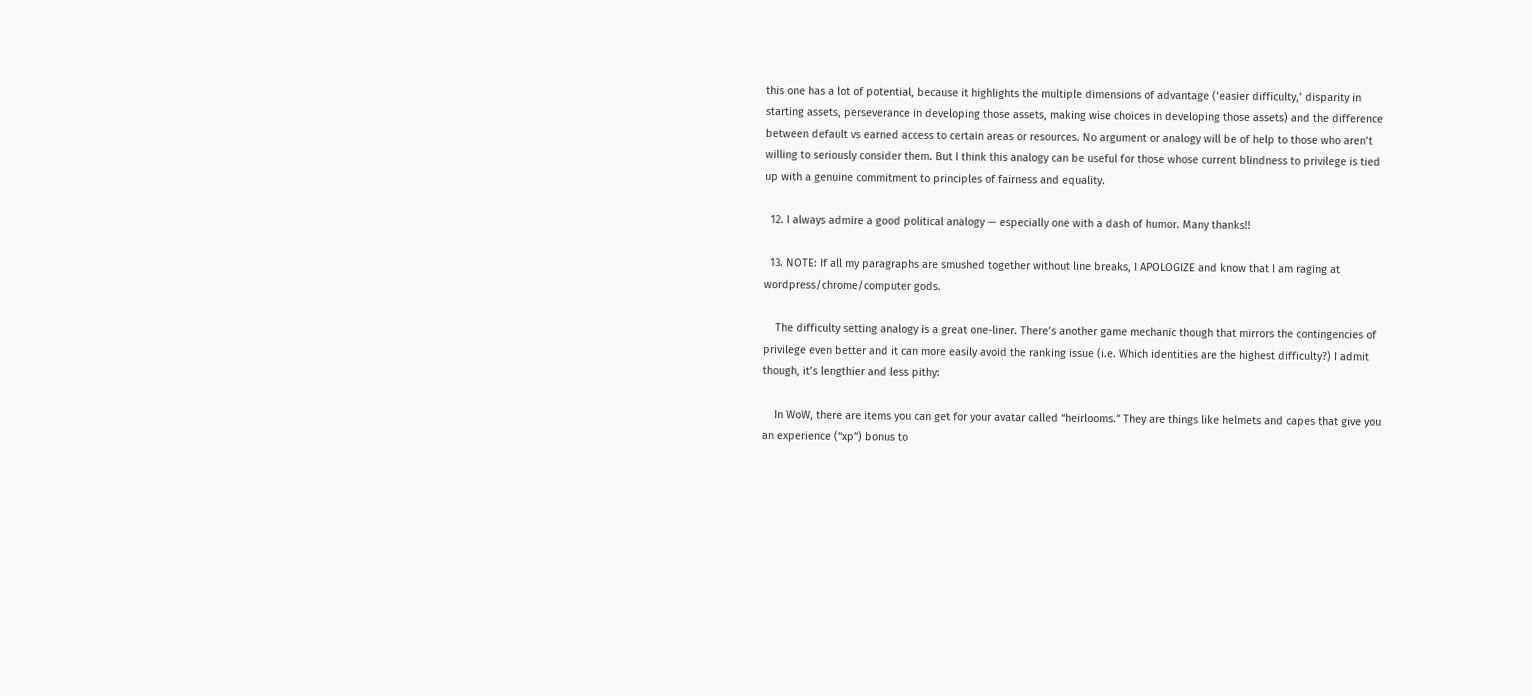this one has a lot of potential, because it highlights the multiple dimensions of advantage (‘easier difficulty,’ disparity in starting assets, perseverance in developing those assets, making wise choices in developing those assets) and the difference between default vs earned access to certain areas or resources. No argument or analogy will be of help to those who aren’t willing to seriously consider them. But I think this analogy can be useful for those whose current blindness to privilege is tied up with a genuine commitment to principles of fairness and equality.

  12. I always admire a good political analogy — especially one with a dash of humor. Many thanks!!

  13. NOTE: If all my paragraphs are smushed together without line breaks, I APOLOGIZE and know that I am raging at wordpress/chrome/computer gods.

    The difficulty setting analogy is a great one-liner. There’s another game mechanic though that mirrors the contingencies of privilege even better and it can more easily avoid the ranking issue (i.e. Which identities are the highest difficulty?) I admit though, it’s lengthier and less pithy:

    In WoW, there are items you can get for your avatar called “heirlooms.” They are things like helmets and capes that give you an experience (“xp”) bonus to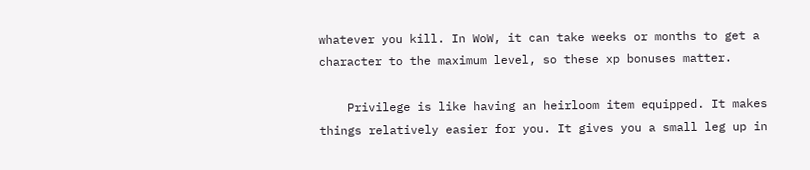whatever you kill. In WoW, it can take weeks or months to get a character to the maximum level, so these xp bonuses matter.

    Privilege is like having an heirloom item equipped. It makes things relatively easier for you. It gives you a small leg up in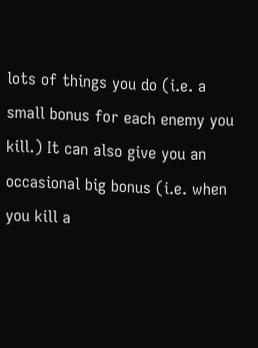lots of things you do (i.e. a small bonus for each enemy you kill.) It can also give you an occasional big bonus (i.e. when you kill a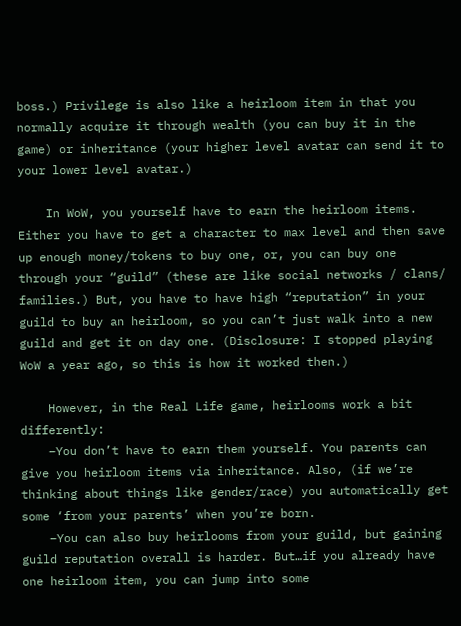boss.) Privilege is also like a heirloom item in that you normally acquire it through wealth (you can buy it in the game) or inheritance (your higher level avatar can send it to your lower level avatar.)

    In WoW, you yourself have to earn the heirloom items. Either you have to get a character to max level and then save up enough money/tokens to buy one, or, you can buy one through your “guild” (these are like social networks / clans/ families.) But, you have to have high “reputation” in your guild to buy an heirloom, so you can’t just walk into a new guild and get it on day one. (Disclosure: I stopped playing WoW a year ago, so this is how it worked then.)

    However, in the Real Life game, heirlooms work a bit differently:
    –You don’t have to earn them yourself. You parents can give you heirloom items via inheritance. Also, (if we’re thinking about things like gender/race) you automatically get some ‘from your parents’ when you’re born.
    –You can also buy heirlooms from your guild, but gaining guild reputation overall is harder. But…if you already have one heirloom item, you can jump into some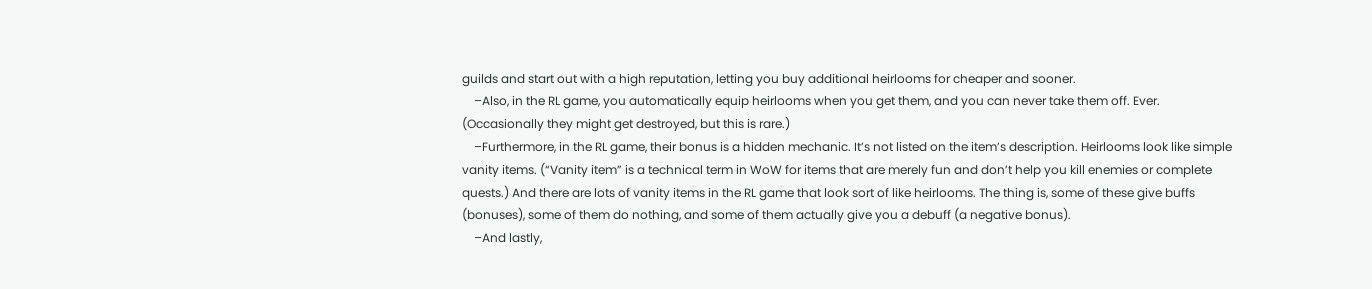guilds and start out with a high reputation, letting you buy additional heirlooms for cheaper and sooner.
    –Also, in the RL game, you automatically equip heirlooms when you get them, and you can never take them off. Ever. (Occasionally they might get destroyed, but this is rare.)
    –Furthermore, in the RL game, their bonus is a hidden mechanic. It’s not listed on the item’s description. Heirlooms look like simple vanity items. (“Vanity item” is a technical term in WoW for items that are merely fun and don’t help you kill enemies or complete quests.) And there are lots of vanity items in the RL game that look sort of like heirlooms. The thing is, some of these give buffs (bonuses), some of them do nothing, and some of them actually give you a debuff (a negative bonus).
    –And lastly,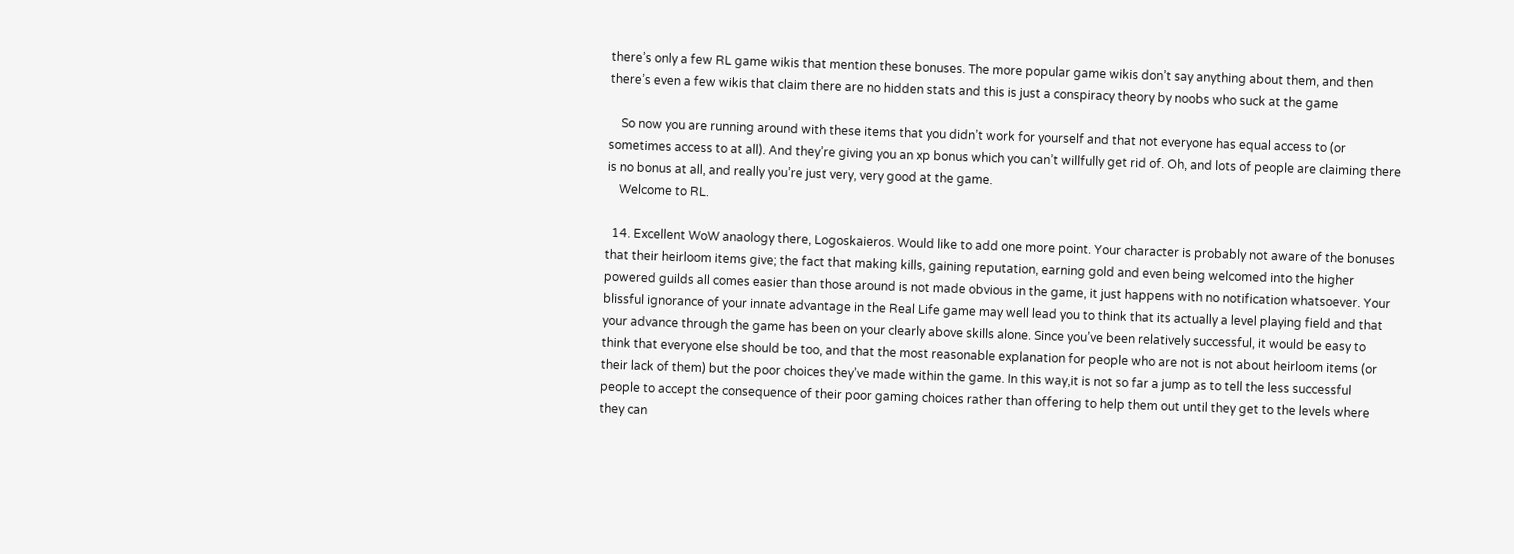there’s only a few RL game wikis that mention these bonuses. The more popular game wikis don’t say anything about them, and then there’s even a few wikis that claim there are no hidden stats and this is just a conspiracy theory by noobs who suck at the game

    So now you are running around with these items that you didn’t work for yourself and that not everyone has equal access to (or sometimes access to at all). And they’re giving you an xp bonus which you can’t willfully get rid of. Oh, and lots of people are claiming there is no bonus at all, and really you’re just very, very good at the game.
    Welcome to RL.

  14. Excellent WoW anaology there, Logoskaieros. Would like to add one more point. Your character is probably not aware of the bonuses that their heirloom items give; the fact that making kills, gaining reputation, earning gold and even being welcomed into the higher powered guilds all comes easier than those around is not made obvious in the game, it just happens with no notification whatsoever. Your blissful ignorance of your innate advantage in the Real Life game may well lead you to think that its actually a level playing field and that your advance through the game has been on your clearly above skills alone. Since you’ve been relatively successful, it would be easy to think that everyone else should be too, and that the most reasonable explanation for people who are not is not about heirloom items (or their lack of them) but the poor choices they’ve made within the game. In this way,it is not so far a jump as to tell the less successful people to accept the consequence of their poor gaming choices rather than offering to help them out until they get to the levels where they can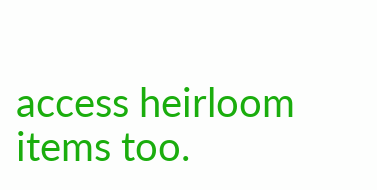access heirloom items too.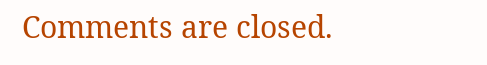Comments are closed.